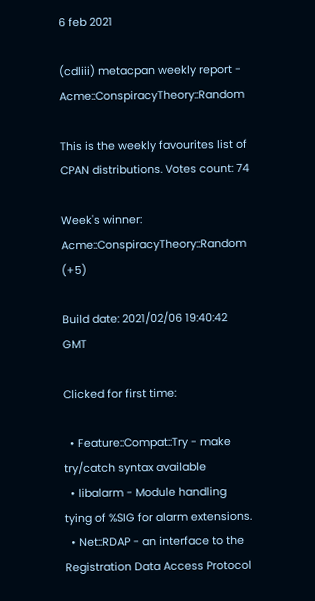6 feb 2021

(cdliii) metacpan weekly report - Acme::ConspiracyTheory::Random

This is the weekly favourites list of CPAN distributions. Votes count: 74

Week's winner: Acme::ConspiracyTheory::Random (+5)

Build date: 2021/02/06 19:40:42 GMT

Clicked for first time:

  • Feature::Compat::Try - make try/catch syntax available
  • libalarm - Module handling tying of %SIG for alarm extensions.
  • Net::RDAP - an interface to the Registration Data Access Protocol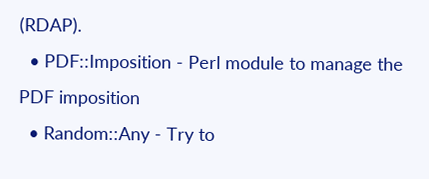(RDAP).
  • PDF::Imposition - Perl module to manage the PDF imposition
  • Random::Any - Try to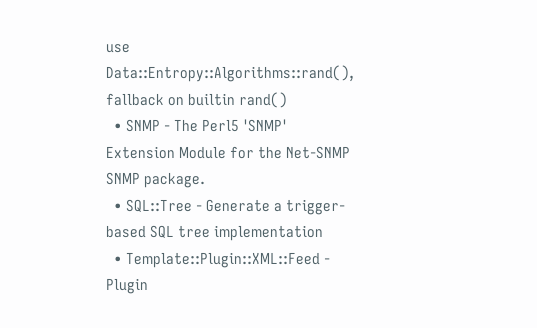use Data::Entropy::Algorithms::rand(), fallback on builtin rand()
  • SNMP - The Perl5 'SNMP' Extension Module for the Net-SNMP SNMP package.
  • SQL::Tree - Generate a trigger-based SQL tree implementation
  • Template::Plugin::XML::Feed - Plugin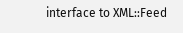interface to XML::Feed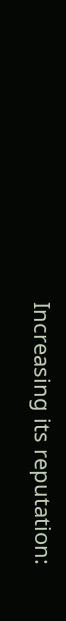Increasing its reputation: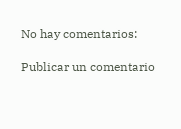No hay comentarios:

Publicar un comentario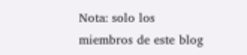Nota: solo los miembros de este blog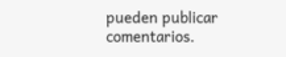pueden publicar comentarios.